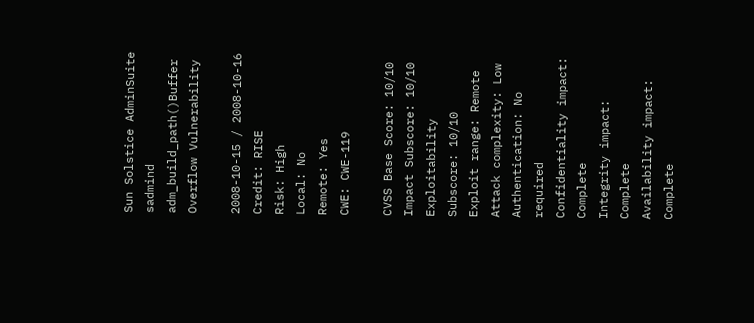Sun Solstice AdminSuite sadmind adm_build_path()Buffer Overflow Vulnerability

2008-10-15 / 2008-10-16
Credit: RISE
Risk: High
Local: No
Remote: Yes
CWE: CWE-119

CVSS Base Score: 10/10
Impact Subscore: 10/10
Exploitability Subscore: 10/10
Exploit range: Remote
Attack complexity: Low
Authentication: No required
Confidentiality impact: Complete
Integrity impact: Complete
Availability impact: Complete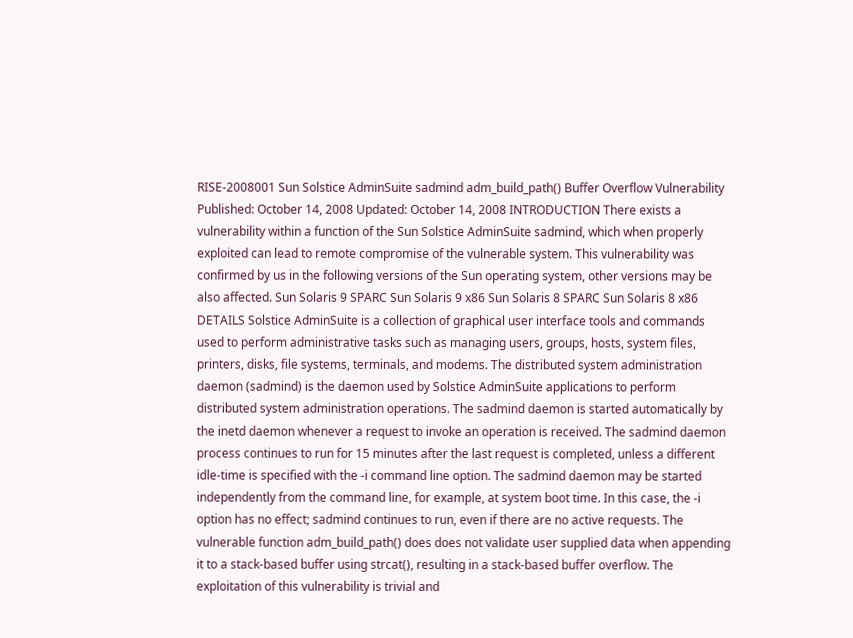RISE-2008001 Sun Solstice AdminSuite sadmind adm_build_path() Buffer Overflow Vulnerability Published: October 14, 2008 Updated: October 14, 2008 INTRODUCTION There exists a vulnerability within a function of the Sun Solstice AdminSuite sadmind, which when properly exploited can lead to remote compromise of the vulnerable system. This vulnerability was confirmed by us in the following versions of the Sun operating system, other versions may be also affected. Sun Solaris 9 SPARC Sun Solaris 9 x86 Sun Solaris 8 SPARC Sun Solaris 8 x86 DETAILS Solstice AdminSuite is a collection of graphical user interface tools and commands used to perform administrative tasks such as managing users, groups, hosts, system files, printers, disks, file systems, terminals, and modems. The distributed system administration daemon (sadmind) is the daemon used by Solstice AdminSuite applications to perform distributed system administration operations. The sadmind daemon is started automatically by the inetd daemon whenever a request to invoke an operation is received. The sadmind daemon process continues to run for 15 minutes after the last request is completed, unless a different idle-time is specified with the -i command line option. The sadmind daemon may be started independently from the command line, for example, at system boot time. In this case, the -i option has no effect; sadmind continues to run, even if there are no active requests. The vulnerable function adm_build_path() does does not validate user supplied data when appending it to a stack-based buffer using strcat(), resulting in a stack-based buffer overflow. The exploitation of this vulnerability is trivial and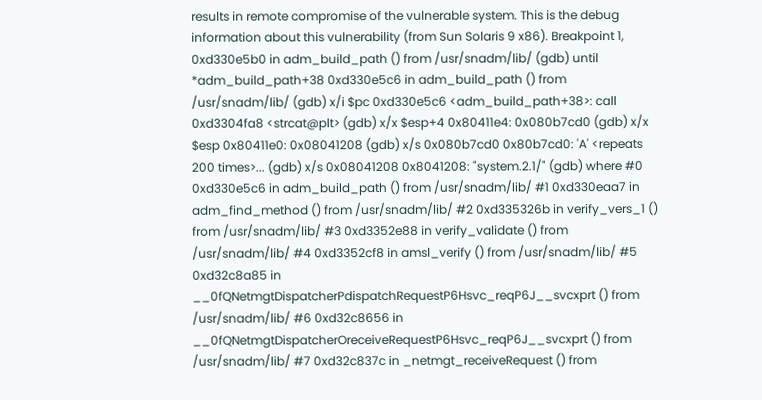results in remote compromise of the vulnerable system. This is the debug information about this vulnerability (from Sun Solaris 9 x86). Breakpoint 1, 0xd330e5b0 in adm_build_path () from /usr/snadm/lib/ (gdb) until *adm_build_path+38 0xd330e5c6 in adm_build_path () from /usr/snadm/lib/ (gdb) x/i $pc 0xd330e5c6 <adm_build_path+38>: call 0xd3304fa8 <strcat@plt> (gdb) x/x $esp+4 0x80411e4: 0x080b7cd0 (gdb) x/x $esp 0x80411e0: 0x08041208 (gdb) x/s 0x080b7cd0 0x80b7cd0: 'A' <repeats 200 times>... (gdb) x/s 0x08041208 0x8041208: "system.2.1/" (gdb) where #0 0xd330e5c6 in adm_build_path () from /usr/snadm/lib/ #1 0xd330eaa7 in adm_find_method () from /usr/snadm/lib/ #2 0xd335326b in verify_vers_1 () from /usr/snadm/lib/ #3 0xd3352e88 in verify_validate () from /usr/snadm/lib/ #4 0xd3352cf8 in amsl_verify () from /usr/snadm/lib/ #5 0xd32c8a85 in __0fQNetmgtDispatcherPdispatchRequestP6Hsvc_reqP6J__svcxprt () from /usr/snadm/lib/ #6 0xd32c8656 in __0fQNetmgtDispatcherOreceiveRequestP6Hsvc_reqP6J__svcxprt () from /usr/snadm/lib/ #7 0xd32c837c in _netmgt_receiveRequest () from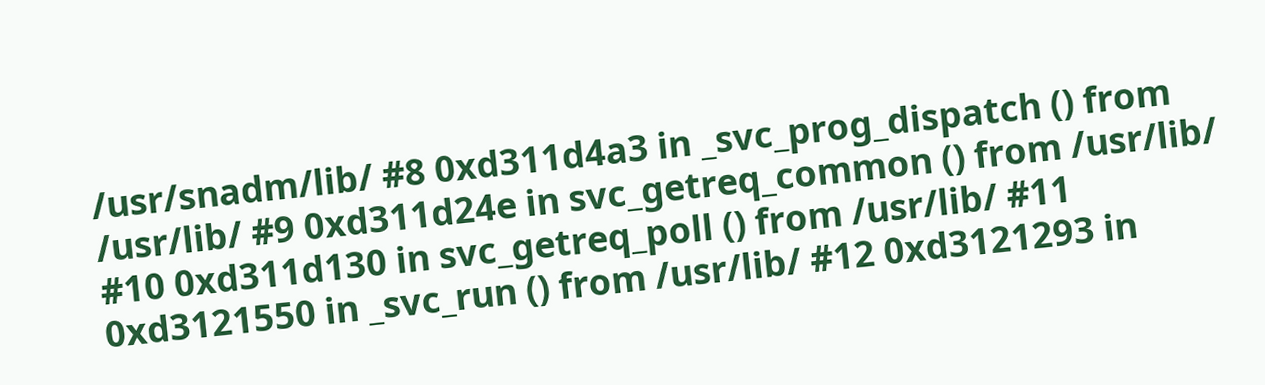/usr/snadm/lib/ #8 0xd311d4a3 in _svc_prog_dispatch () from /usr/lib/ #9 0xd311d24e in svc_getreq_common () from /usr/lib/ #10 0xd311d130 in svc_getreq_poll () from /usr/lib/ #11 0xd3121550 in _svc_run () from /usr/lib/ #12 0xd3121293 in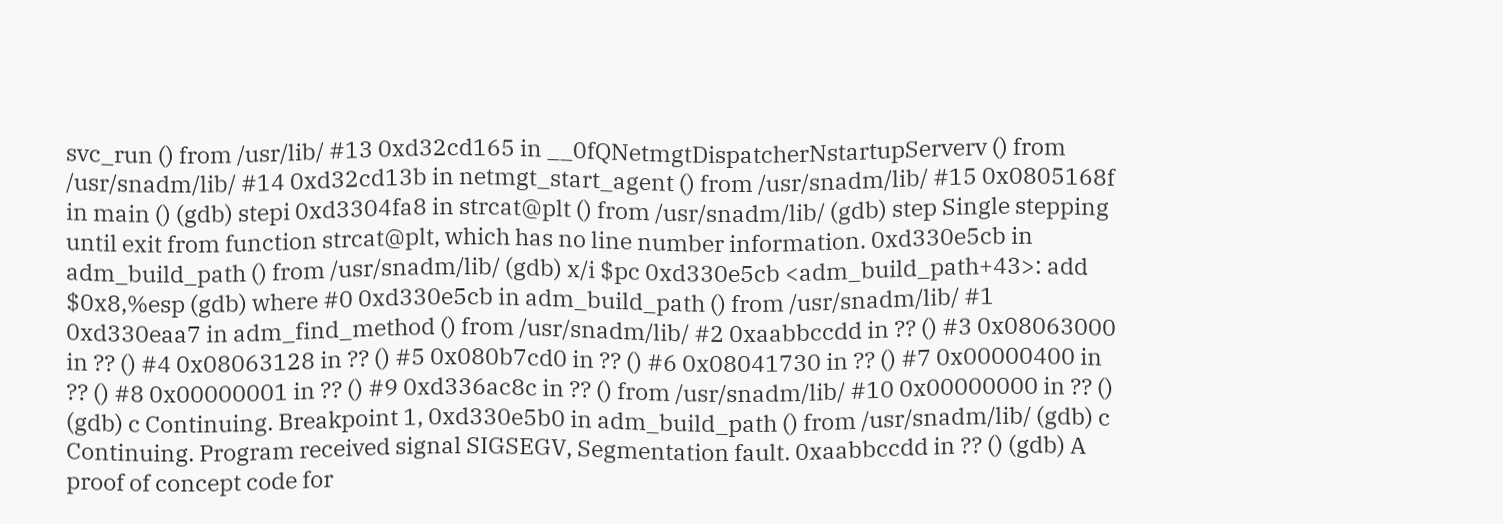svc_run () from /usr/lib/ #13 0xd32cd165 in __0fQNetmgtDispatcherNstartupServerv () from /usr/snadm/lib/ #14 0xd32cd13b in netmgt_start_agent () from /usr/snadm/lib/ #15 0x0805168f in main () (gdb) stepi 0xd3304fa8 in strcat@plt () from /usr/snadm/lib/ (gdb) step Single stepping until exit from function strcat@plt, which has no line number information. 0xd330e5cb in adm_build_path () from /usr/snadm/lib/ (gdb) x/i $pc 0xd330e5cb <adm_build_path+43>: add $0x8,%esp (gdb) where #0 0xd330e5cb in adm_build_path () from /usr/snadm/lib/ #1 0xd330eaa7 in adm_find_method () from /usr/snadm/lib/ #2 0xaabbccdd in ?? () #3 0x08063000 in ?? () #4 0x08063128 in ?? () #5 0x080b7cd0 in ?? () #6 0x08041730 in ?? () #7 0x00000400 in ?? () #8 0x00000001 in ?? () #9 0xd336ac8c in ?? () from /usr/snadm/lib/ #10 0x00000000 in ?? () (gdb) c Continuing. Breakpoint 1, 0xd330e5b0 in adm_build_path () from /usr/snadm/lib/ (gdb) c Continuing. Program received signal SIGSEGV, Segmentation fault. 0xaabbccdd in ?? () (gdb) A proof of concept code for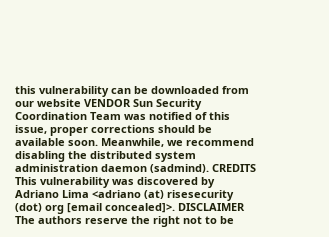this vulnerability can be downloaded from our website VENDOR Sun Security Coordination Team was notified of this issue, proper corrections should be available soon. Meanwhile, we recommend disabling the distributed system administration daemon (sadmind). CREDITS This vulnerability was discovered by Adriano Lima <adriano (at) risesecurity (dot) org [email concealed]>. DISCLAIMER The authors reserve the right not to be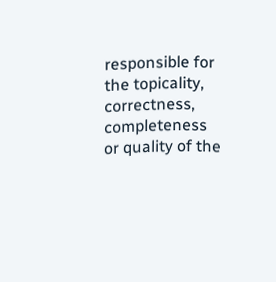responsible for the topicality, correctness, completeness or quality of the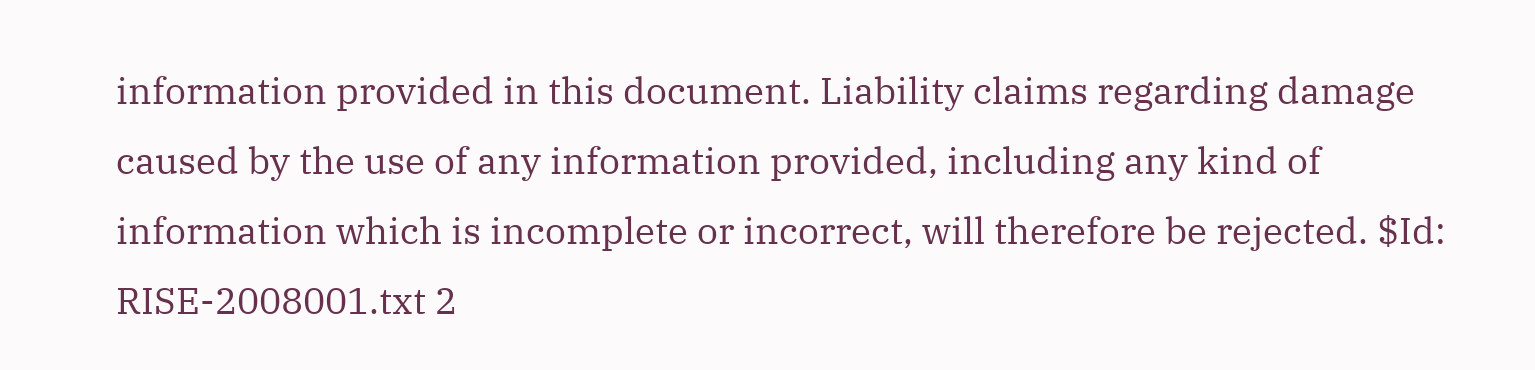information provided in this document. Liability claims regarding damage caused by the use of any information provided, including any kind of information which is incomplete or incorrect, will therefore be rejected. $Id: RISE-2008001.txt 2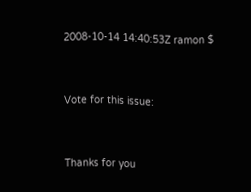2008-10-14 14:40:53Z ramon $


Vote for this issue:


Thanks for you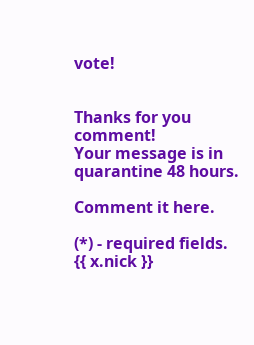vote!


Thanks for you comment!
Your message is in quarantine 48 hours.

Comment it here.

(*) - required fields.
{{ x.nick }}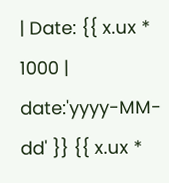| Date: {{ x.ux * 1000 | date:'yyyy-MM-dd' }} {{ x.ux *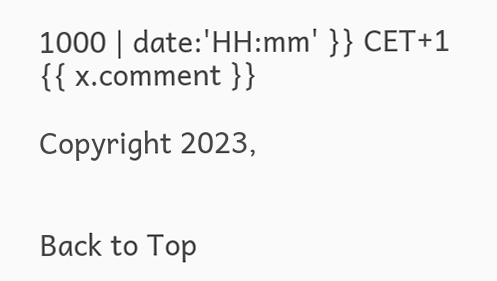1000 | date:'HH:mm' }} CET+1
{{ x.comment }}

Copyright 2023,


Back to Top